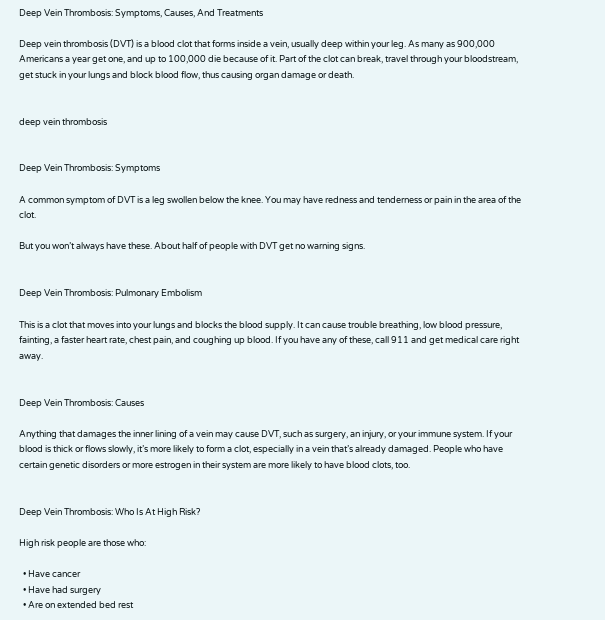Deep Vein Thrombosis: Symptoms, Causes, And Treatments

Deep vein thrombosis (DVT) is a blood clot that forms inside a vein, usually deep within your leg. As many as 900,000 Americans a year get one, and up to 100,000 die because of it. Part of the clot can break, travel through your bloodstream, get stuck in your lungs and block blood flow, thus causing organ damage or death.


deep vein thrombosis


Deep Vein Thrombosis: Symptoms

A common symptom of DVT is a leg swollen below the knee. You may have redness and tenderness or pain in the area of the clot.

But you won’t always have these. About half of people with DVT get no warning signs.


Deep Vein Thrombosis: Pulmonary Embolism

This is a clot that moves into your lungs and blocks the blood supply. It can cause trouble breathing, low blood pressure, fainting, a faster heart rate, chest pain, and coughing up blood. If you have any of these, call 911 and get medical care right away.


Deep Vein Thrombosis: Causes

Anything that damages the inner lining of a vein may cause DVT, such as surgery, an injury, or your immune system. If your blood is thick or flows slowly, it’s more likely to form a clot, especially in a vein that’s already damaged. People who have certain genetic disorders or more estrogen in their system are more likely to have blood clots, too.


Deep Vein Thrombosis: Who Is At High Risk?

High risk people are those who:

  • Have cancer
  • Have had surgery
  • Are on extended bed rest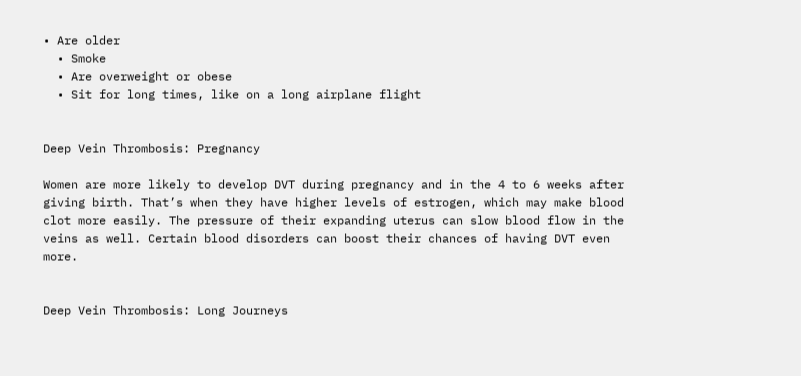• Are older
  • Smoke
  • Are overweight or obese
  • Sit for long times, like on a long airplane flight


Deep Vein Thrombosis: Pregnancy

Women are more likely to develop DVT during pregnancy and in the 4 to 6 weeks after giving birth. That’s when they have higher levels of estrogen, which may make blood clot more easily. The pressure of their expanding uterus can slow blood flow in the veins as well. Certain blood disorders can boost their chances of having DVT even more.


Deep Vein Thrombosis: Long Journeys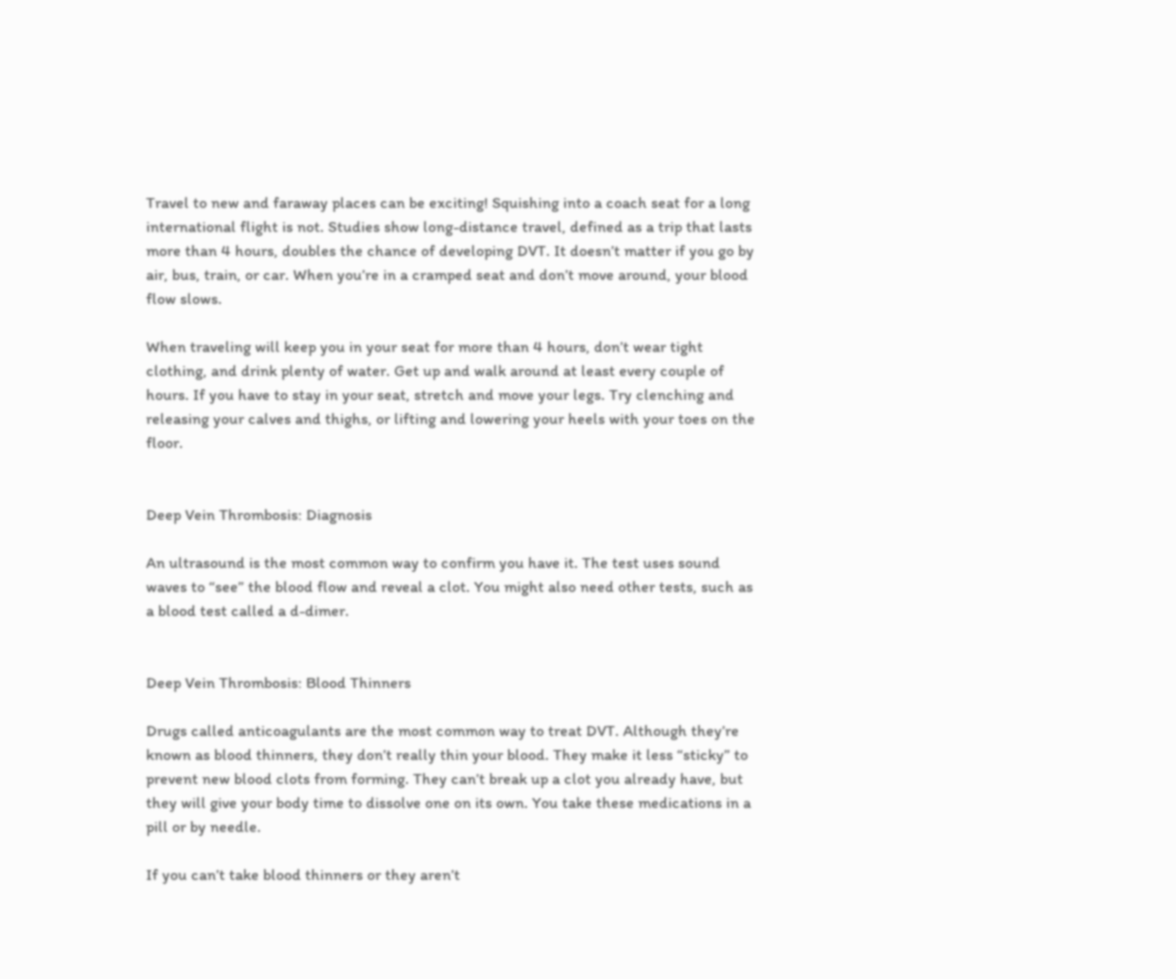Travel to new and faraway places can be exciting! Squishing into a coach seat for a long international flight is not. Studies show long-distance travel, defined as a trip that lasts more than 4 hours, doubles the chance of developing DVT. It doesn’t matter if you go by air, bus, train, or car. When you’re in a cramped seat and don’t move around, your blood flow slows.

When traveling will keep you in your seat for more than 4 hours, don’t wear tight clothing, and drink plenty of water. Get up and walk around at least every couple of hours. If you have to stay in your seat, stretch and move your legs. Try clenching and releasing your calves and thighs, or lifting and lowering your heels with your toes on the floor.


Deep Vein Thrombosis: Diagnosis

An ultrasound is the most common way to confirm you have it. The test uses sound waves to “see” the blood flow and reveal a clot. You might also need other tests, such as a blood test called a d-dimer.


Deep Vein Thrombosis: Blood Thinners

Drugs called anticoagulants are the most common way to treat DVT. Although they’re known as blood thinners, they don’t really thin your blood. They make it less “sticky” to prevent new blood clots from forming. They can’t break up a clot you already have, but they will give your body time to dissolve one on its own. You take these medications in a pill or by needle.

If you can’t take blood thinners or they aren’t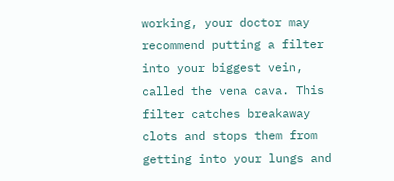working, your doctor may recommend putting a filter into your biggest vein, called the vena cava. This filter catches breakaway clots and stops them from getting into your lungs and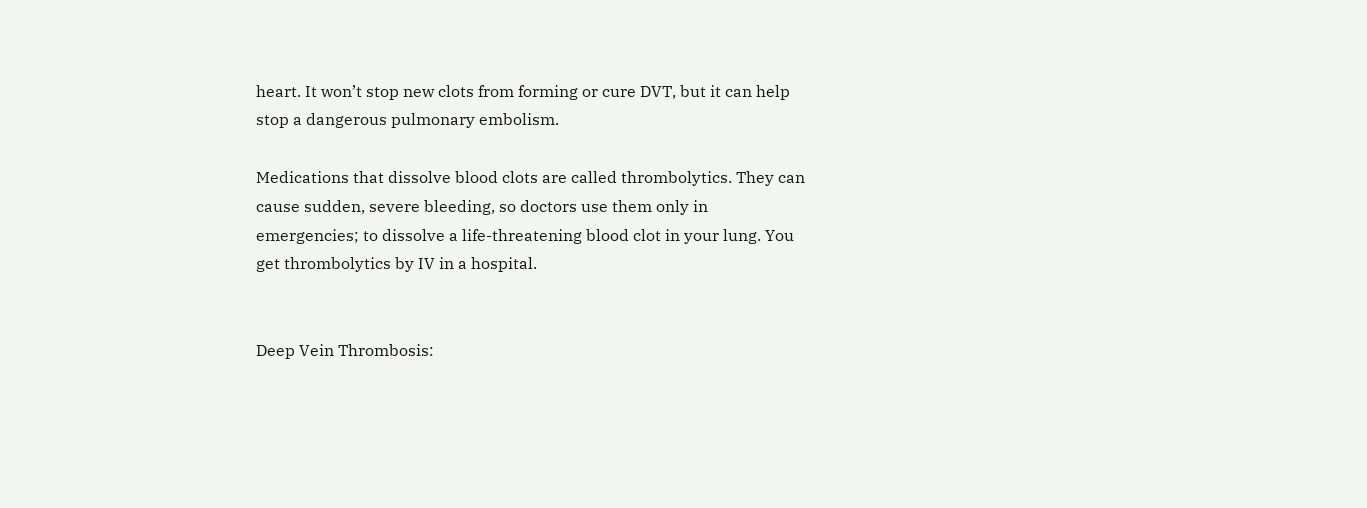heart. It won’t stop new clots from forming or cure DVT, but it can help stop a dangerous pulmonary embolism.

Medications that dissolve blood clots are called thrombolytics. They can cause sudden, severe bleeding, so doctors use them only in emergencies; to dissolve a life-threatening blood clot in your lung. You get thrombolytics by IV in a hospital.


Deep Vein Thrombosis: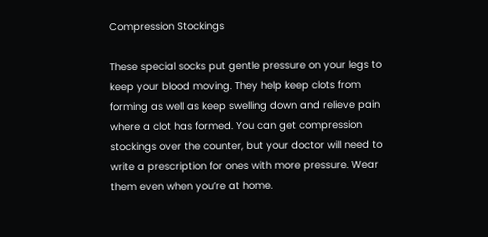Compression Stockings

These special socks put gentle pressure on your legs to keep your blood moving. They help keep clots from forming as well as keep swelling down and relieve pain where a clot has formed. You can get compression stockings over the counter, but your doctor will need to write a prescription for ones with more pressure. Wear them even when you’re at home.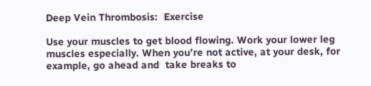Deep Vein Thrombosis:  Exercise

Use your muscles to get blood flowing. Work your lower leg muscles especially. When you’re not active, at your desk, for example, go ahead and  take breaks to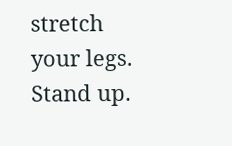stretch your legs. Stand up.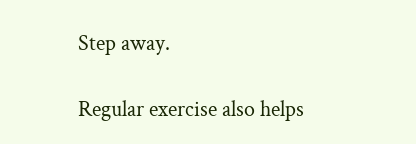Step away.

Regular exercise also helps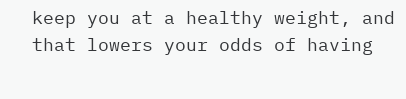keep you at a healthy weight, and that lowers your odds of having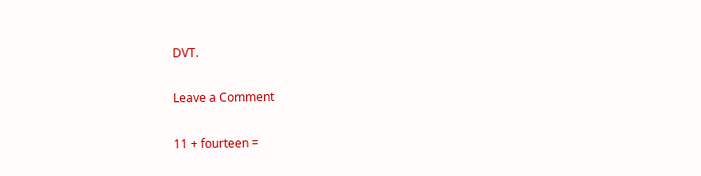DVT.

Leave a Comment

11 + fourteen =